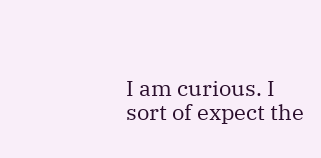I am curious. I sort of expect the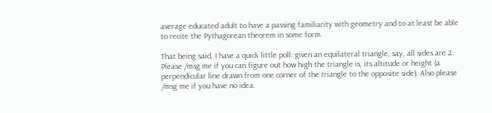average educated adult to have a passing familiarity with geometry and to at least be able to recite the Pythagorean theorem in some form.

That being said, I have a quick little poll: given an equilateral triangle, say, all sides are 2. Please /msg me if you can figure out how high the triangle is, its altitude or height (a perpendicular line drawn from one corner of the triangle to the opposite side). Also please /msg me if you have no idea.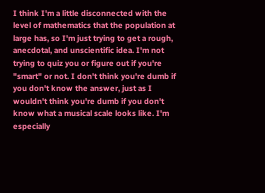I think I'm a little disconnected with the level of mathematics that the population at large has, so I'm just trying to get a rough, anecdotal, and unscientific idea. I'm not trying to quiz you or figure out if you're "smart" or not. I don't think you're dumb if you don't know the answer, just as I wouldn't think you're dumb if you don't know what a musical scale looks like. I'm especially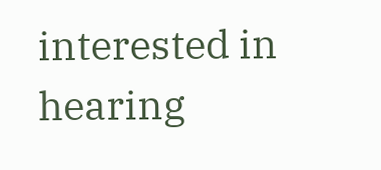interested in hearing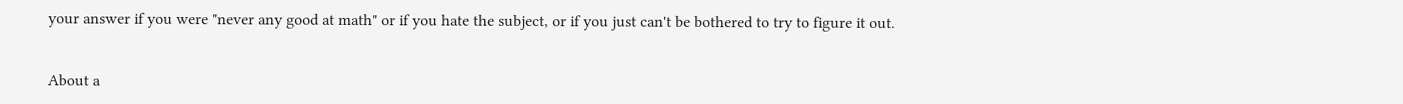your answer if you were "never any good at math" or if you hate the subject, or if you just can't be bothered to try to figure it out.


About a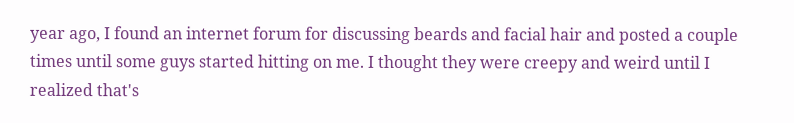year ago, I found an internet forum for discussing beards and facial hair and posted a couple times until some guys started hitting on me. I thought they were creepy and weird until I realized that's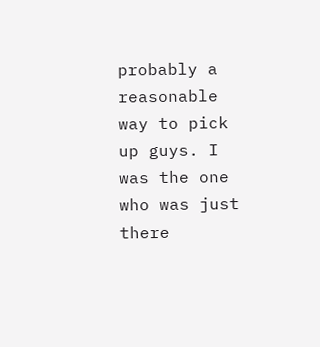probably a reasonable way to pick up guys. I was the one who was just there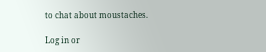to chat about moustaches.

Log in or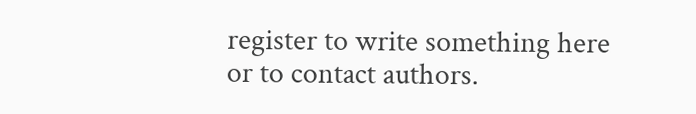register to write something here or to contact authors.